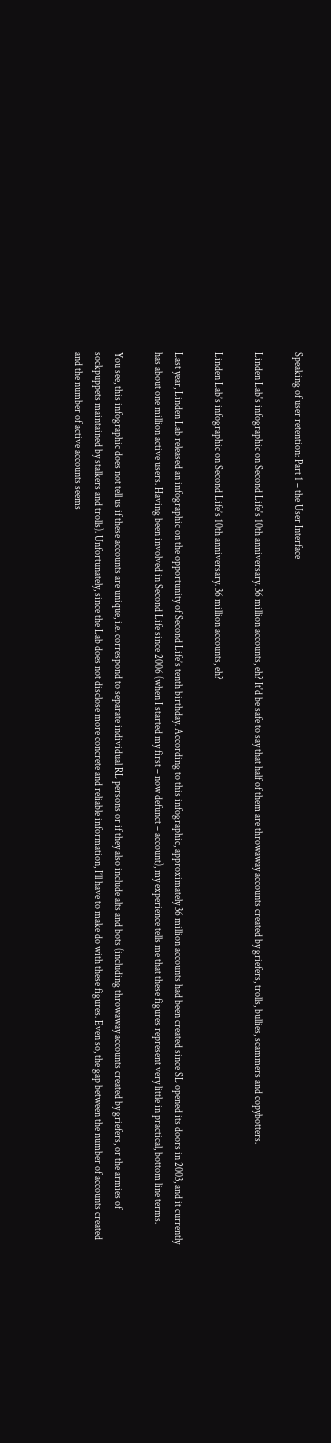Speaking of user retention: Part 1 – the User Interface

Linden Lab's infographic on Second Life's 10th anniversary. 36 million accounts, eh? It'd be safe to say that half of them are throwaway accounts created by griefers, trolls, bullies, scammers and copybotters.

Linden Lab’s infographic on Second Life’s 10th anniversary. 36 million accounts, eh?

Last year, Linden Lab released an infographic on the opportunity of Second Life’s tenth birthday. According to this infographic, approximately 36 million accounts had been created since SL opened its doors in 2003, and it currently has about one million active users. Having been involved in Second Life since 2006 (when I started my first – now defunct – account), my experience tells me that these figures represent very little in practical, bottom line terms.

You see, this infographic does not tell us if these accounts are unique, i.e. correspond to separate individual RL persons or if they also include alts and bots (including throwaway accounts created by griefers, or the armies of sockpuppets maintained by stalkers and trolls). Unfortunately, since the Lab does not disclose more concrete and reliable information, I’ll have to make do with these figures. Even so, the gap between the number of accounts created and the number of active accounts seems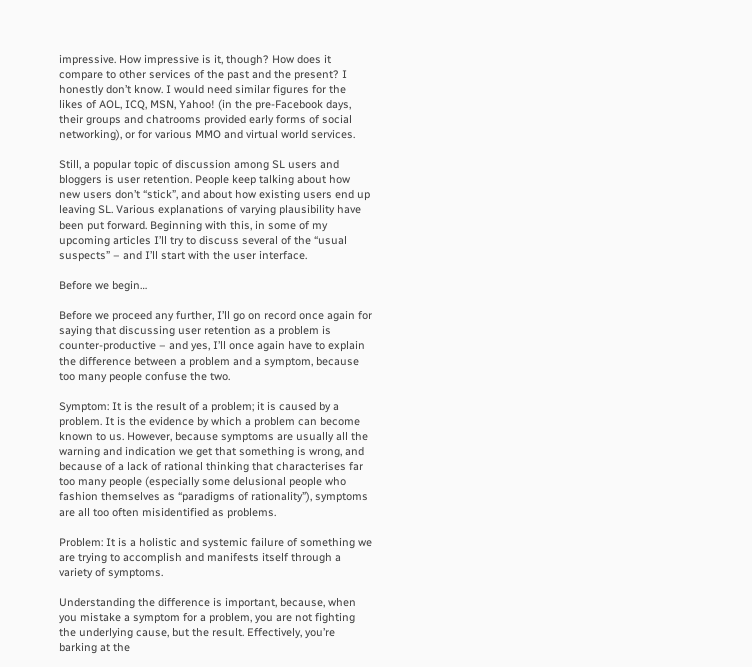impressive. How impressive is it, though? How does it compare to other services of the past and the present? I honestly don’t know. I would need similar figures for the likes of AOL, ICQ, MSN, Yahoo! (in the pre-Facebook days, their groups and chatrooms provided early forms of social networking), or for various MMO and virtual world services.

Still, a popular topic of discussion among SL users and bloggers is user retention. People keep talking about how new users don’t “stick”, and about how existing users end up leaving SL. Various explanations of varying plausibility have been put forward. Beginning with this, in some of my upcoming articles I’ll try to discuss several of the “usual suspects” – and I’ll start with the user interface.

Before we begin…

Before we proceed any further, I’ll go on record once again for saying that discussing user retention as a problem is counter-productive – and yes, I’ll once again have to explain the difference between a problem and a symptom, because too many people confuse the two.

Symptom: It is the result of a problem; it is caused by a problem. It is the evidence by which a problem can become known to us. However, because symptoms are usually all the warning and indication we get that something is wrong, and because of a lack of rational thinking that characterises far too many people (especially some delusional people who fashion themselves as “paradigms of rationality”), symptoms are all too often misidentified as problems.

Problem: It is a holistic and systemic failure of something we are trying to accomplish and manifests itself through a variety of symptoms.

Understanding the difference is important, because, when you mistake a symptom for a problem, you are not fighting the underlying cause, but the result. Effectively, you’re barking at the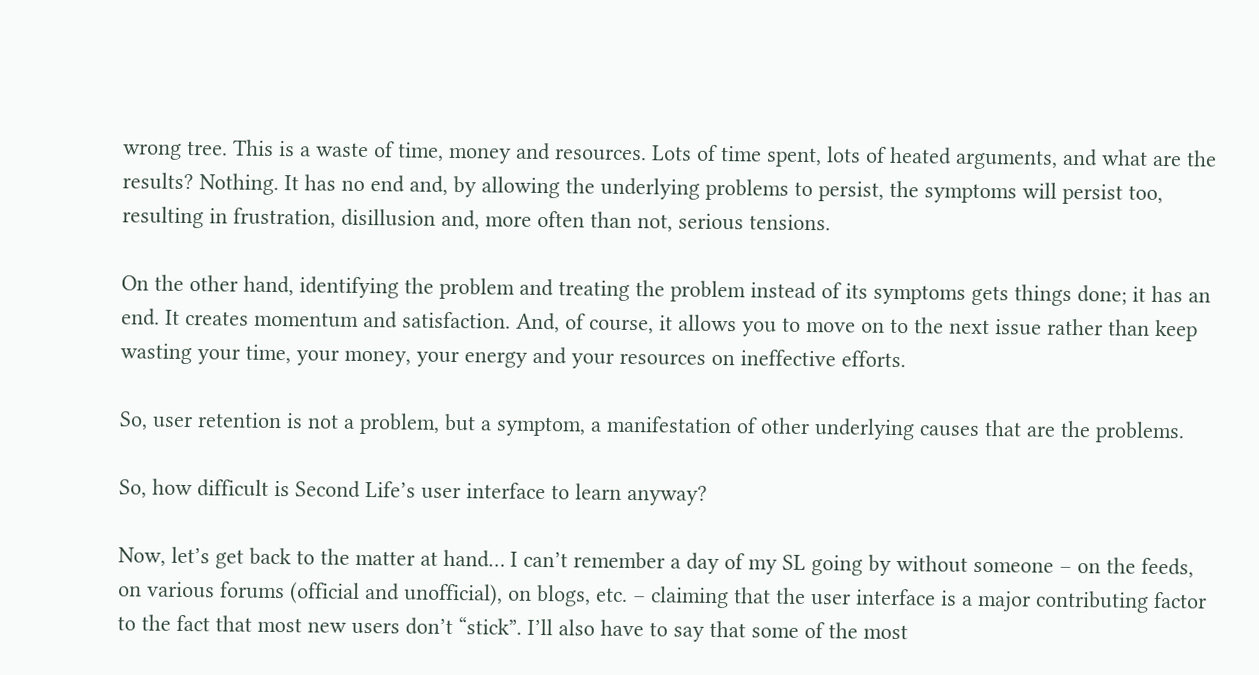wrong tree. This is a waste of time, money and resources. Lots of time spent, lots of heated arguments, and what are the results? Nothing. It has no end and, by allowing the underlying problems to persist, the symptoms will persist too, resulting in frustration, disillusion and, more often than not, serious tensions.

On the other hand, identifying the problem and treating the problem instead of its symptoms gets things done; it has an end. It creates momentum and satisfaction. And, of course, it allows you to move on to the next issue rather than keep wasting your time, your money, your energy and your resources on ineffective efforts.

So, user retention is not a problem, but a symptom, a manifestation of other underlying causes that are the problems.

So, how difficult is Second Life’s user interface to learn anyway?

Now, let’s get back to the matter at hand… I can’t remember a day of my SL going by without someone – on the feeds, on various forums (official and unofficial), on blogs, etc. – claiming that the user interface is a major contributing factor to the fact that most new users don’t “stick”. I’ll also have to say that some of the most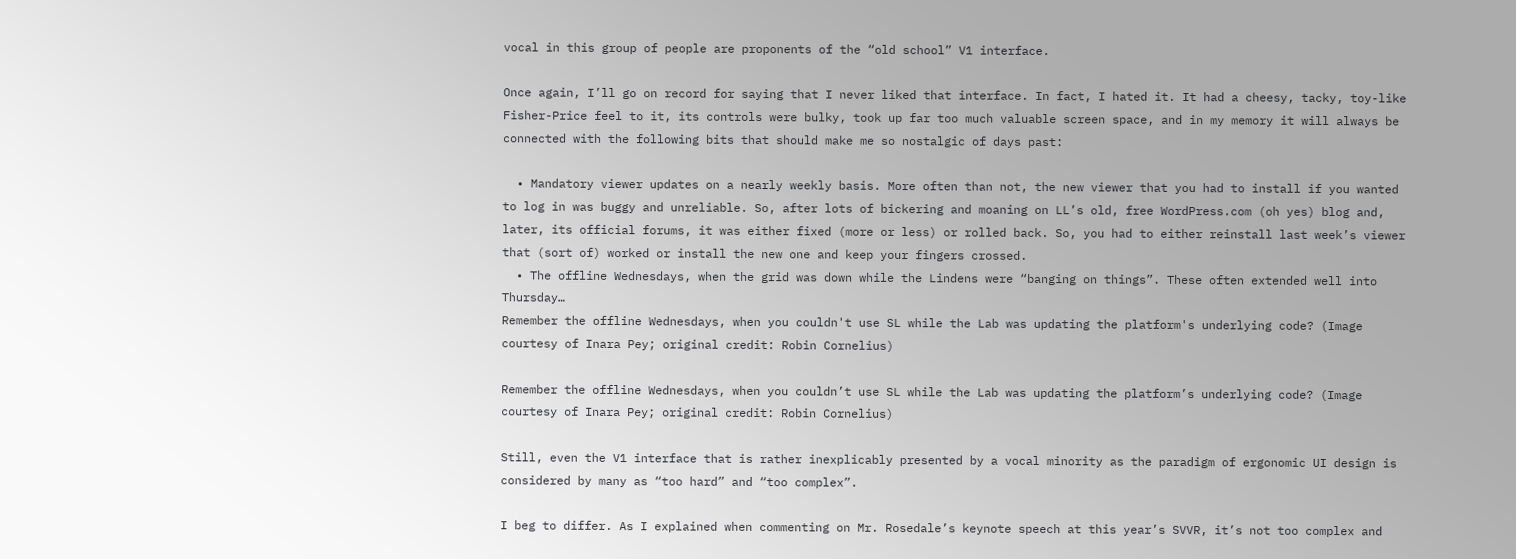vocal in this group of people are proponents of the “old school” V1 interface.

Once again, I’ll go on record for saying that I never liked that interface. In fact, I hated it. It had a cheesy, tacky, toy-like Fisher-Price feel to it, its controls were bulky, took up far too much valuable screen space, and in my memory it will always be connected with the following bits that should make me so nostalgic of days past:

  • Mandatory viewer updates on a nearly weekly basis. More often than not, the new viewer that you had to install if you wanted to log in was buggy and unreliable. So, after lots of bickering and moaning on LL’s old, free WordPress.com (oh yes) blog and, later, its official forums, it was either fixed (more or less) or rolled back. So, you had to either reinstall last week’s viewer that (sort of) worked or install the new one and keep your fingers crossed.
  • The offline Wednesdays, when the grid was down while the Lindens were “banging on things”. These often extended well into Thursday…
Remember the offline Wednesdays, when you couldn't use SL while the Lab was updating the platform's underlying code? (Image courtesy of Inara Pey; original credit: Robin Cornelius)

Remember the offline Wednesdays, when you couldn’t use SL while the Lab was updating the platform’s underlying code? (Image courtesy of Inara Pey; original credit: Robin Cornelius)

Still, even the V1 interface that is rather inexplicably presented by a vocal minority as the paradigm of ergonomic UI design is considered by many as “too hard” and “too complex”.

I beg to differ. As I explained when commenting on Mr. Rosedale’s keynote speech at this year’s SVVR, it’s not too complex and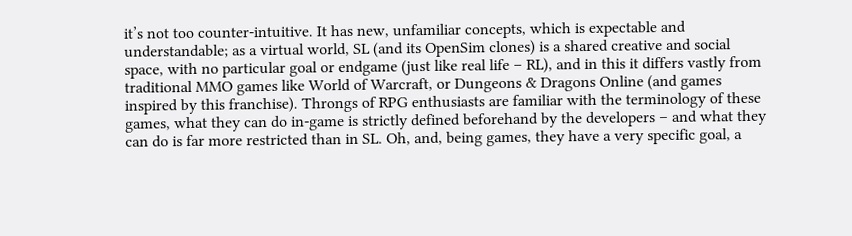it’s not too counter-intuitive. It has new, unfamiliar concepts, which is expectable and understandable; as a virtual world, SL (and its OpenSim clones) is a shared creative and social space, with no particular goal or endgame (just like real life – RL), and in this it differs vastly from traditional MMO games like World of Warcraft, or Dungeons & Dragons Online (and games inspired by this franchise). Throngs of RPG enthusiasts are familiar with the terminology of these games, what they can do in-game is strictly defined beforehand by the developers – and what they can do is far more restricted than in SL. Oh, and, being games, they have a very specific goal, a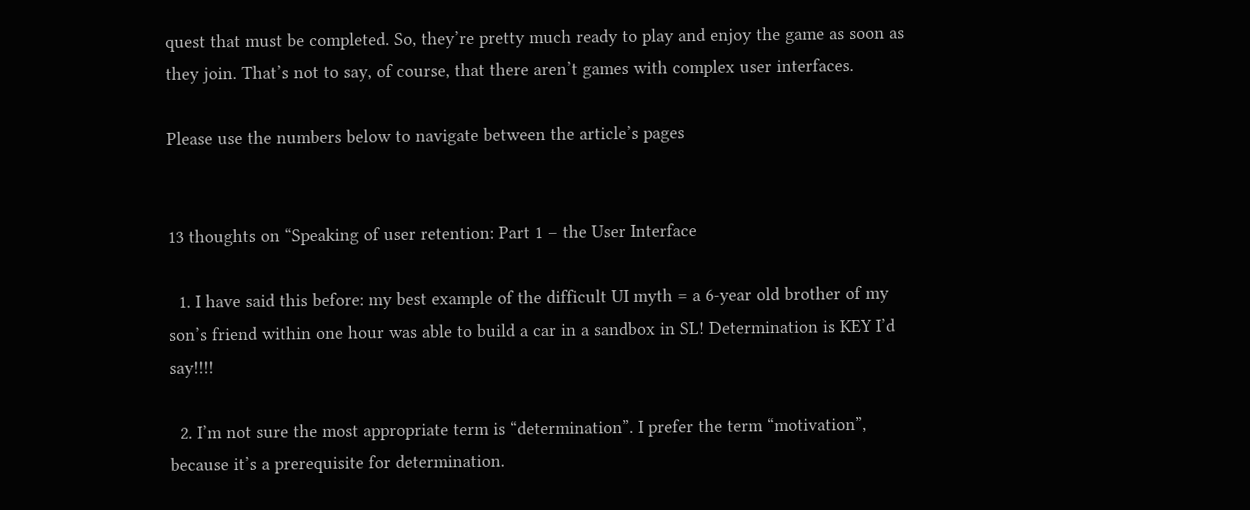quest that must be completed. So, they’re pretty much ready to play and enjoy the game as soon as they join. That’s not to say, of course, that there aren’t games with complex user interfaces.

Please use the numbers below to navigate between the article’s pages


13 thoughts on “Speaking of user retention: Part 1 – the User Interface

  1. I have said this before: my best example of the difficult UI myth = a 6-year old brother of my son’s friend within one hour was able to build a car in a sandbox in SL! Determination is KEY I’d say!!!!

  2. I’m not sure the most appropriate term is “determination”. I prefer the term “motivation”, because it’s a prerequisite for determination.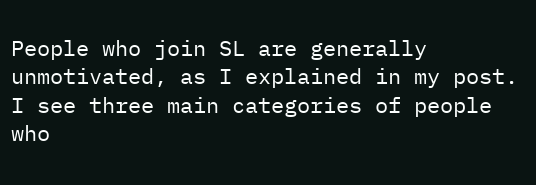People who join SL are generally unmotivated, as I explained in my post. I see three main categories of people who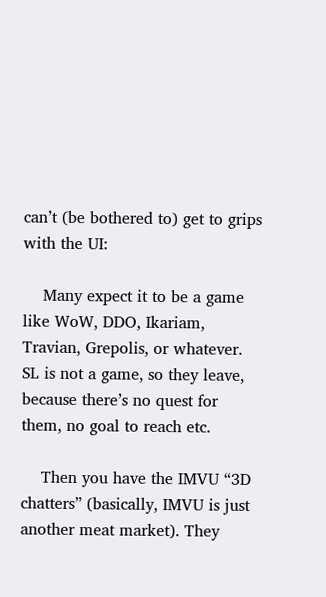can’t (be bothered to) get to grips with the UI:

    Many expect it to be a game like WoW, DDO, Ikariam, Travian, Grepolis, or whatever. SL is not a game, so they leave, because there’s no quest for them, no goal to reach etc.

    Then you have the IMVU “3D chatters” (basically, IMVU is just another meat market). They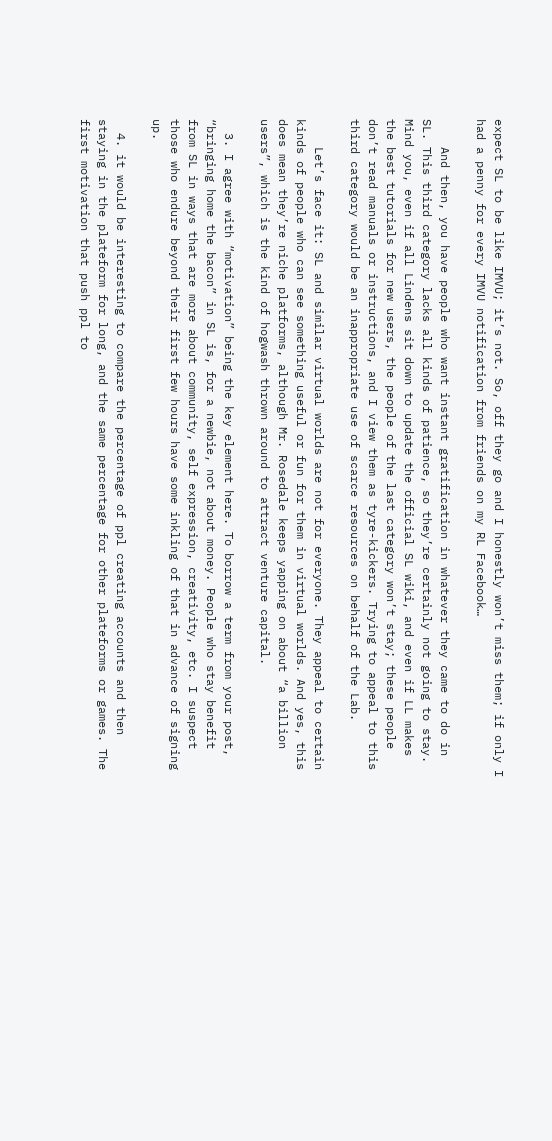expect SL to be like IMVU; it’s not. So, off they go and I honestly won’t miss them; if only I had a penny for every IMVU notification from friends on my RL Facebook…

    And then, you have people who want instant gratification in whatever they came to do in SL. This third category lacks all kinds of patience, so they’re certainly not going to stay. Mind you, even if all Lindens sit down to update the official SL wiki, and even if LL makes the best tutorials for new users, the people of the last category won’t stay; these people don’t read manuals or instructions, and I view them as tyre-kickers. Trying to appeal to this third category would be an inappropriate use of scarce resources on behalf of the Lab.

    Let’s face it: SL and similar virtual worlds are not for everyone. They appeal to certain kinds of people who can see something useful or fun for them in virtual worlds. And yes, this does mean they’re niche platforms, although Mr. Rosedale keeps yapping on about “a billion users”, which is the kind of hogwash thrown around to attract venture capital.

  3. I agree with “motivation” being the key element here. To borrow a term from your post, “bringing home the bacon” in SL is, for a newbie, not about money. People who stay benefit from SL in ways that are more about community, self expression, creativity, etc. I suspect those who endure beyond their first few hours have some inkling of that in advance of signing up.

  4. it would be interesting to compare the percentage of ppl creating accounts and then staying in the plateform for long, and the same percentage for other plateforms or games. The first motivation that push ppl to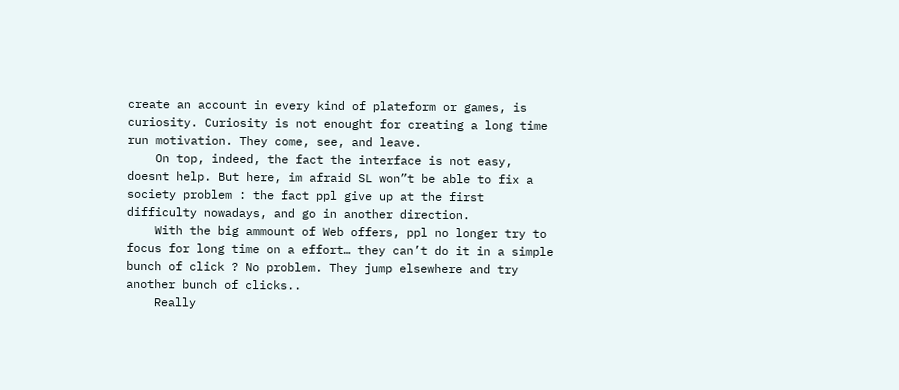create an account in every kind of plateform or games, is curiosity. Curiosity is not enought for creating a long time run motivation. They come, see, and leave.
    On top, indeed, the fact the interface is not easy, doesnt help. But here, im afraid SL won”t be able to fix a society problem : the fact ppl give up at the first difficulty nowadays, and go in another direction.
    With the big ammount of Web offers, ppl no longer try to focus for long time on a effort… they can’t do it in a simple bunch of click ? No problem. They jump elsewhere and try another bunch of clicks..
    Really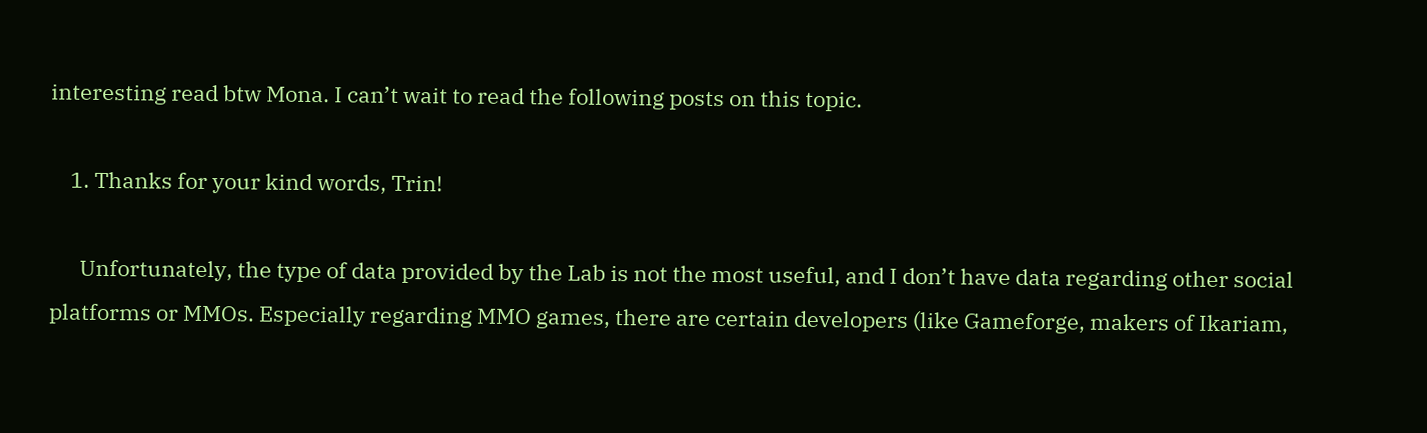interesting read btw Mona. I can’t wait to read the following posts on this topic.

    1. Thanks for your kind words, Trin!

      Unfortunately, the type of data provided by the Lab is not the most useful, and I don’t have data regarding other social platforms or MMOs. Especially regarding MMO games, there are certain developers (like Gameforge, makers of Ikariam,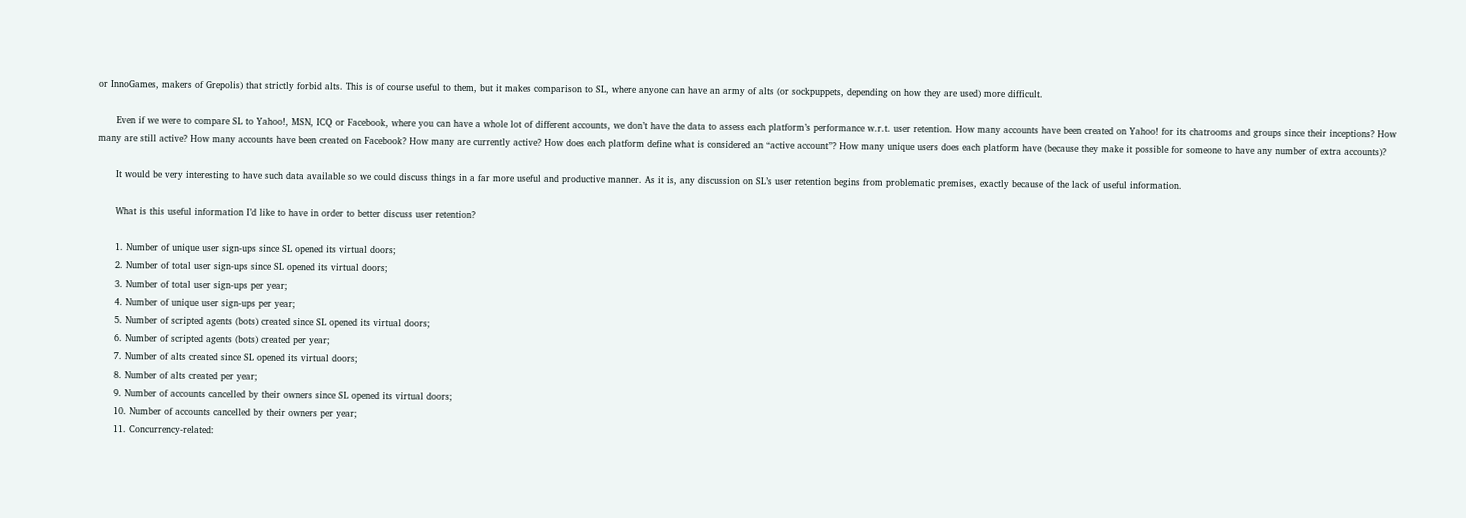or InnoGames, makers of Grepolis) that strictly forbid alts. This is of course useful to them, but it makes comparison to SL, where anyone can have an army of alts (or sockpuppets, depending on how they are used) more difficult.

      Even if we were to compare SL to Yahoo!, MSN, ICQ or Facebook, where you can have a whole lot of different accounts, we don’t have the data to assess each platform’s performance w.r.t. user retention. How many accounts have been created on Yahoo! for its chatrooms and groups since their inceptions? How many are still active? How many accounts have been created on Facebook? How many are currently active? How does each platform define what is considered an “active account”? How many unique users does each platform have (because they make it possible for someone to have any number of extra accounts)?

      It would be very interesting to have such data available so we could discuss things in a far more useful and productive manner. As it is, any discussion on SL’s user retention begins from problematic premises, exactly because of the lack of useful information.

      What is this useful information I’d like to have in order to better discuss user retention?

      1. Number of unique user sign-ups since SL opened its virtual doors;
      2. Number of total user sign-ups since SL opened its virtual doors;
      3. Number of total user sign-ups per year;
      4. Number of unique user sign-ups per year;
      5. Number of scripted agents (bots) created since SL opened its virtual doors;
      6. Number of scripted agents (bots) created per year;
      7. Number of alts created since SL opened its virtual doors;
      8. Number of alts created per year;
      9. Number of accounts cancelled by their owners since SL opened its virtual doors;
      10. Number of accounts cancelled by their owners per year;
      11. Concurrency-related: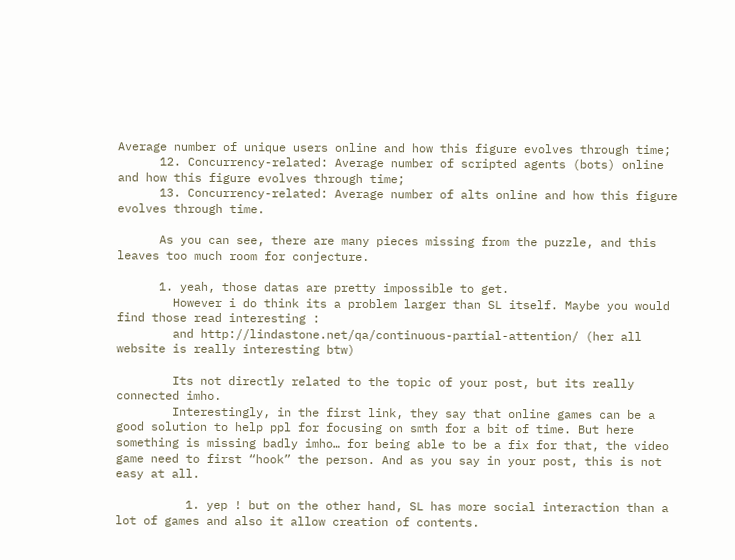Average number of unique users online and how this figure evolves through time;
      12. Concurrency-related: Average number of scripted agents (bots) online and how this figure evolves through time;
      13. Concurrency-related: Average number of alts online and how this figure evolves through time.

      As you can see, there are many pieces missing from the puzzle, and this leaves too much room for conjecture.

      1. yeah, those datas are pretty impossible to get.
        However i do think its a problem larger than SL itself. Maybe you would find those read interesting :
        and http://lindastone.net/qa/continuous-partial-attention/ (her all website is really interesting btw)

        Its not directly related to the topic of your post, but its really connected imho.
        Interestingly, in the first link, they say that online games can be a good solution to help ppl for focusing on smth for a bit of time. But here something is missing badly imho… for being able to be a fix for that, the video game need to first “hook” the person. And as you say in your post, this is not easy at all.

          1. yep ! but on the other hand, SL has more social interaction than a lot of games and also it allow creation of contents.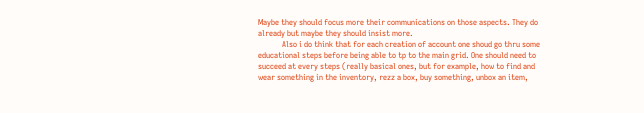Maybe they should focus more their communications on those aspects. They do already but maybe they should insist more.
            Also i do think that for each creation of account one shoud go thru some educational steps before being able to tp to the main grid. One should need to succeed at every steps (really basical ones, but for example, how to find and wear something in the inventory, rezz a box, buy something, unbox an item,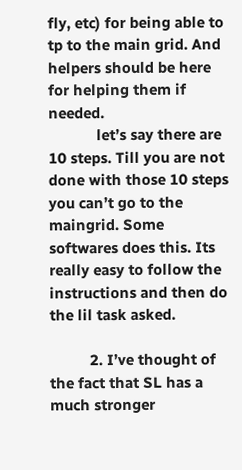fly, etc) for being able to tp to the main grid. And helpers should be here for helping them if needed.
            let’s say there are 10 steps. Till you are not done with those 10 steps you can’t go to the maingrid. Some softwares does this. Its really easy to follow the instructions and then do the lil task asked.

          2. I’ve thought of the fact that SL has a much stronger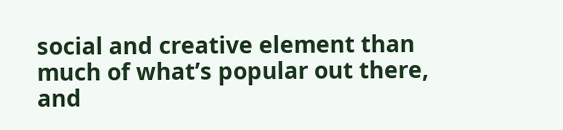social and creative element than much of what’s popular out there, and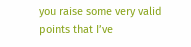you raise some very valid points that I’ve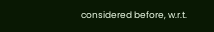considered before, w.r.t.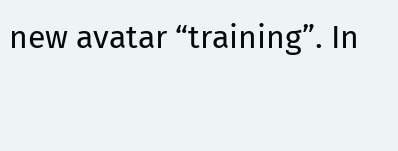new avatar “training”. In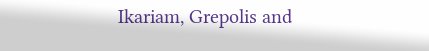Ikariam, Grepolis and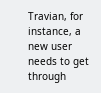Travian, for instance, a new user needs to get through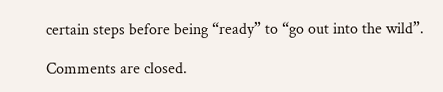certain steps before being “ready” to “go out into the wild”.

Comments are closed.